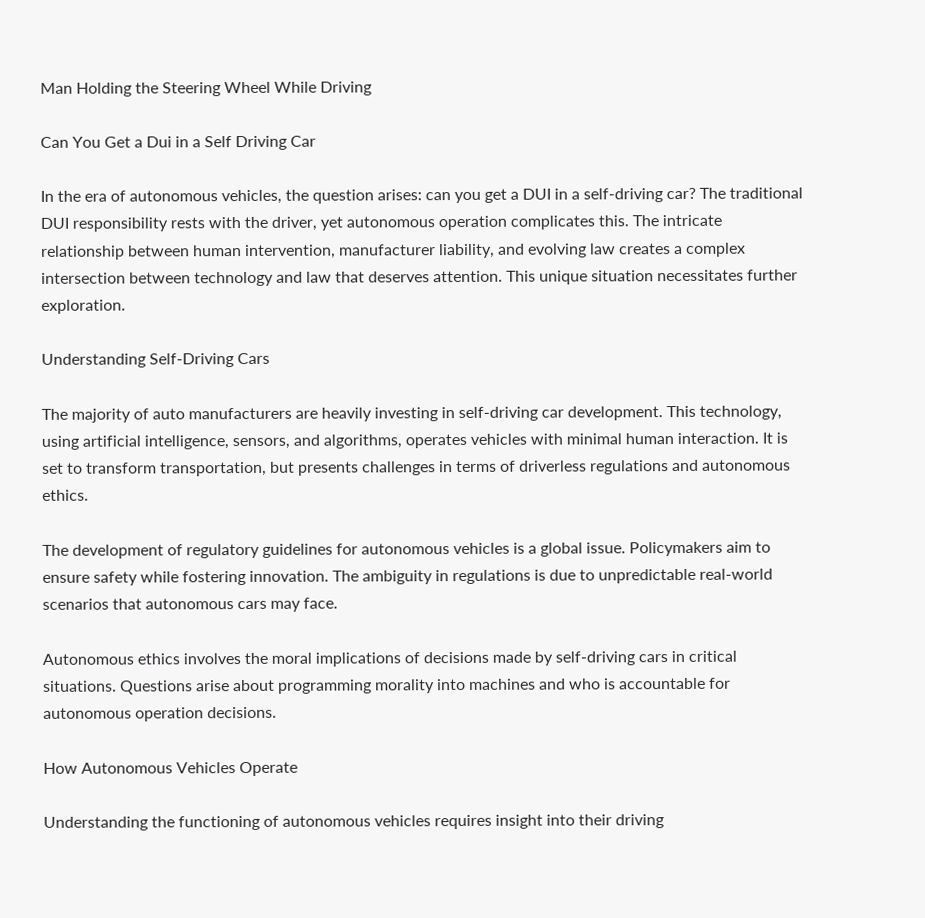Man Holding the Steering Wheel While Driving

Can You Get a Dui in a Self Driving Car

In the era of autonomous vehicles, the question arises: can you get a DUI in a self-driving car? The traditional DUI responsibility rests with the driver, yet autonomous operation complicates this. The intricate relationship between human intervention, manufacturer liability, and evolving law creates a complex intersection between technology and law that deserves attention. This unique situation necessitates further exploration.

Understanding Self-Driving Cars

The majority of auto manufacturers are heavily investing in self-driving car development. This technology, using artificial intelligence, sensors, and algorithms, operates vehicles with minimal human interaction. It is set to transform transportation, but presents challenges in terms of driverless regulations and autonomous ethics.

The development of regulatory guidelines for autonomous vehicles is a global issue. Policymakers aim to ensure safety while fostering innovation. The ambiguity in regulations is due to unpredictable real-world scenarios that autonomous cars may face.

Autonomous ethics involves the moral implications of decisions made by self-driving cars in critical situations. Questions arise about programming morality into machines and who is accountable for autonomous operation decisions.

How Autonomous Vehicles Operate

Understanding the functioning of autonomous vehicles requires insight into their driving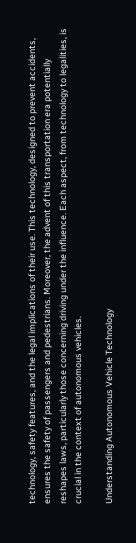technology, safety features, and the legal implications of their use. This technology, designed to prevent accidents, ensures the safety of passengers and pedestrians. Moreover, the advent of this transportation era potentially reshapes laws, particularly those concerning driving under the influence. Each aspect, from technology to legalities, is crucial in the context of autonomous vehicles.

Understanding Autonomous Vehicle Technology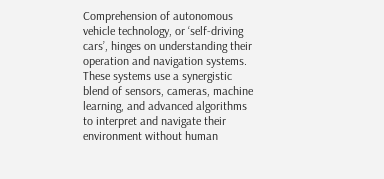Comprehension of autonomous vehicle technology, or ‘self-driving cars’, hinges on understanding their operation and navigation systems. These systems use a synergistic blend of sensors, cameras, machine learning, and advanced algorithms to interpret and navigate their environment without human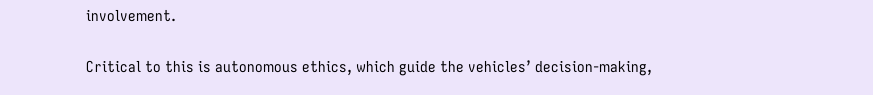involvement.

Critical to this is autonomous ethics, which guide the vehicles’ decision-making,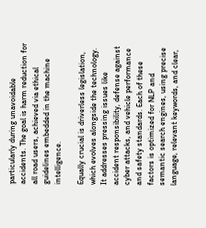particularly during unavoidable accidents. The goal is harm reduction for all road users, achieved via ethical guidelines embedded in the machine intelligence.

Equally crucial is driverless legislation, which evolves alongside the technology. It addresses pressing issues like accident responsibility, defense against cyber attacks, and vehicle performance and safety standards. Each of these factors is optimized for NLP and semantic search engines, using precise language, relevant keywords, and clear,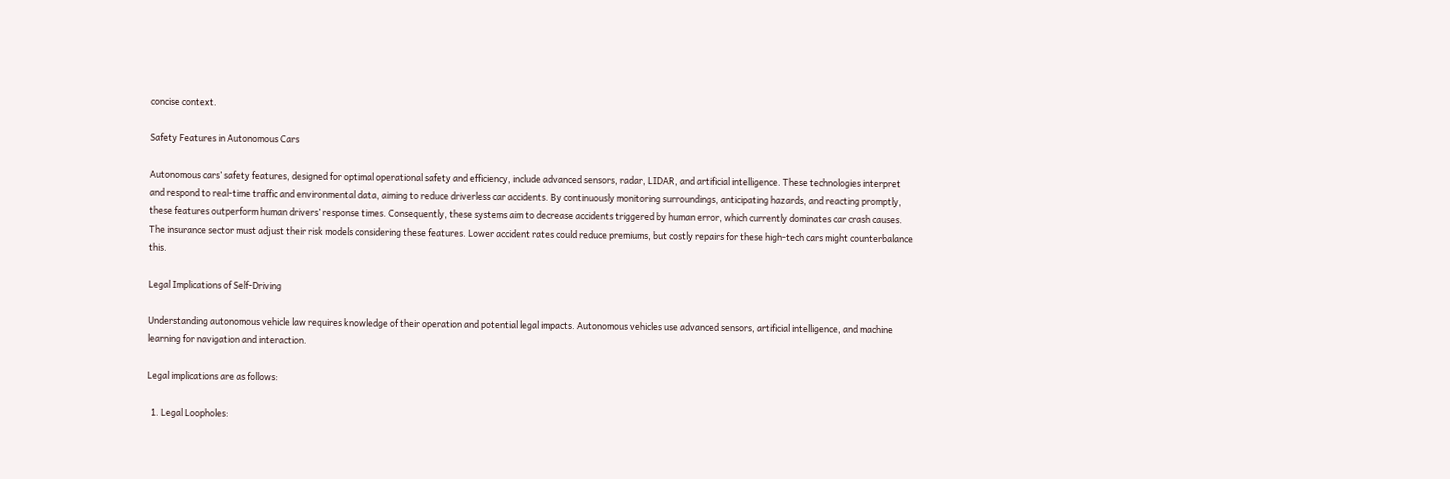concise context.

Safety Features in Autonomous Cars

Autonomous cars’ safety features, designed for optimal operational safety and efficiency, include advanced sensors, radar, LIDAR, and artificial intelligence. These technologies interpret and respond to real-time traffic and environmental data, aiming to reduce driverless car accidents. By continuously monitoring surroundings, anticipating hazards, and reacting promptly, these features outperform human drivers’ response times. Consequently, these systems aim to decrease accidents triggered by human error, which currently dominates car crash causes. The insurance sector must adjust their risk models considering these features. Lower accident rates could reduce premiums, but costly repairs for these high-tech cars might counterbalance this.

Legal Implications of Self-Driving

Understanding autonomous vehicle law requires knowledge of their operation and potential legal impacts. Autonomous vehicles use advanced sensors, artificial intelligence, and machine learning for navigation and interaction.

Legal implications are as follows:

  1. Legal Loopholes: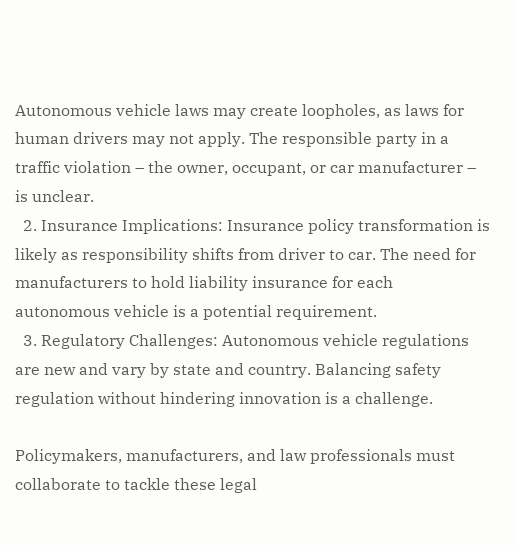Autonomous vehicle laws may create loopholes, as laws for human drivers may not apply. The responsible party in a traffic violation – the owner, occupant, or car manufacturer – is unclear.
  2. Insurance Implications: Insurance policy transformation is likely as responsibility shifts from driver to car. The need for manufacturers to hold liability insurance for each autonomous vehicle is a potential requirement.
  3. Regulatory Challenges: Autonomous vehicle regulations are new and vary by state and country. Balancing safety regulation without hindering innovation is a challenge.

Policymakers, manufacturers, and law professionals must collaborate to tackle these legal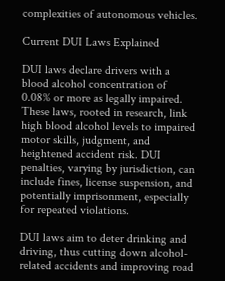complexities of autonomous vehicles.

Current DUI Laws Explained

DUI laws declare drivers with a blood alcohol concentration of 0.08% or more as legally impaired. These laws, rooted in research, link high blood alcohol levels to impaired motor skills, judgment, and heightened accident risk. DUI penalties, varying by jurisdiction, can include fines, license suspension, and potentially imprisonment, especially for repeated violations.

DUI laws aim to deter drinking and driving, thus cutting down alcohol-related accidents and improving road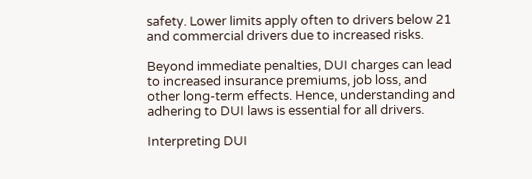safety. Lower limits apply often to drivers below 21 and commercial drivers due to increased risks.

Beyond immediate penalties, DUI charges can lead to increased insurance premiums, job loss, and other long-term effects. Hence, understanding and adhering to DUI laws is essential for all drivers.

Interpreting DUI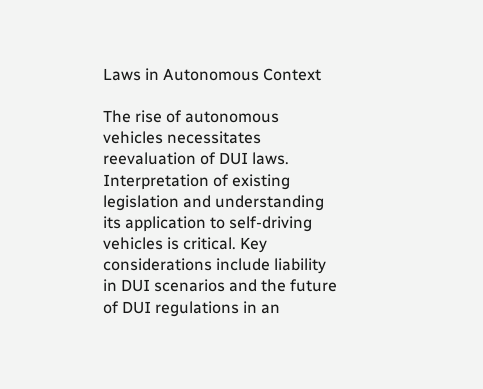Laws in Autonomous Context

The rise of autonomous vehicles necessitates reevaluation of DUI laws. Interpretation of existing legislation and understanding its application to self-driving vehicles is critical. Key considerations include liability in DUI scenarios and the future of DUI regulations in an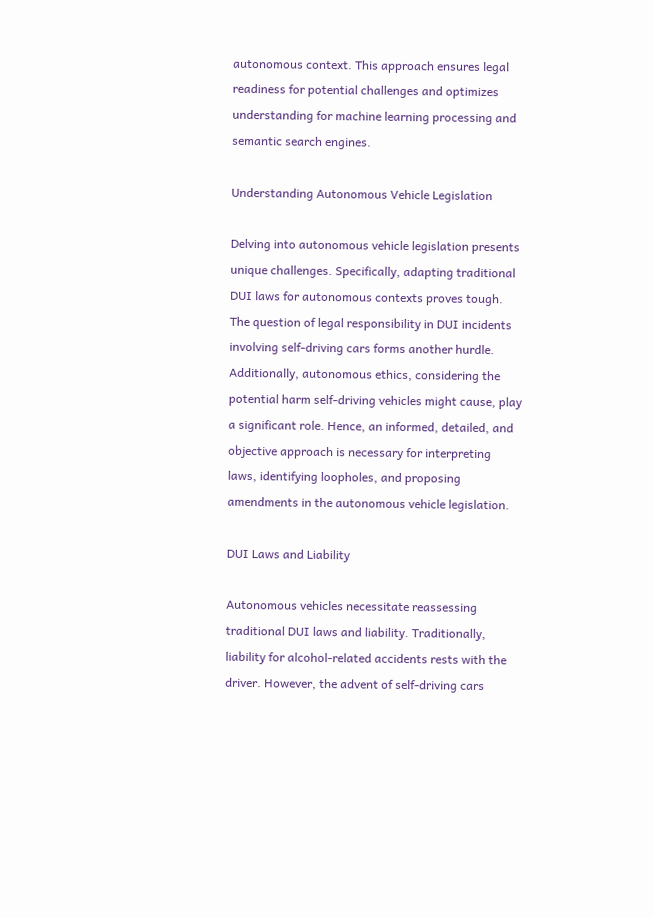autonomous context. This approach ensures legal readiness for potential challenges and optimizes understanding for machine learning processing and semantic search engines.

Understanding Autonomous Vehicle Legislation

Delving into autonomous vehicle legislation presents unique challenges. Specifically, adapting traditional DUI laws for autonomous contexts proves tough. The question of legal responsibility in DUI incidents involving self-driving cars forms another hurdle. Additionally, autonomous ethics, considering the potential harm self-driving vehicles might cause, play a significant role. Hence, an informed, detailed, and objective approach is necessary for interpreting laws, identifying loopholes, and proposing amendments in the autonomous vehicle legislation.

DUI Laws and Liability

Autonomous vehicles necessitate reassessing traditional DUI laws and liability. Traditionally, liability for alcohol-related accidents rests with the driver. However, the advent of self-driving cars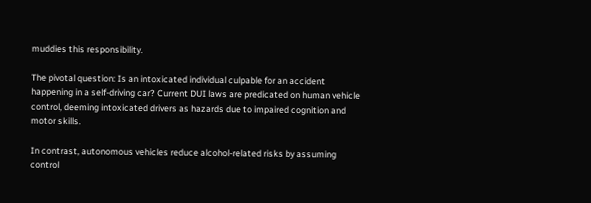muddies this responsibility.

The pivotal question: Is an intoxicated individual culpable for an accident happening in a self-driving car? Current DUI laws are predicated on human vehicle control, deeming intoxicated drivers as hazards due to impaired cognition and motor skills.

In contrast, autonomous vehicles reduce alcohol-related risks by assuming control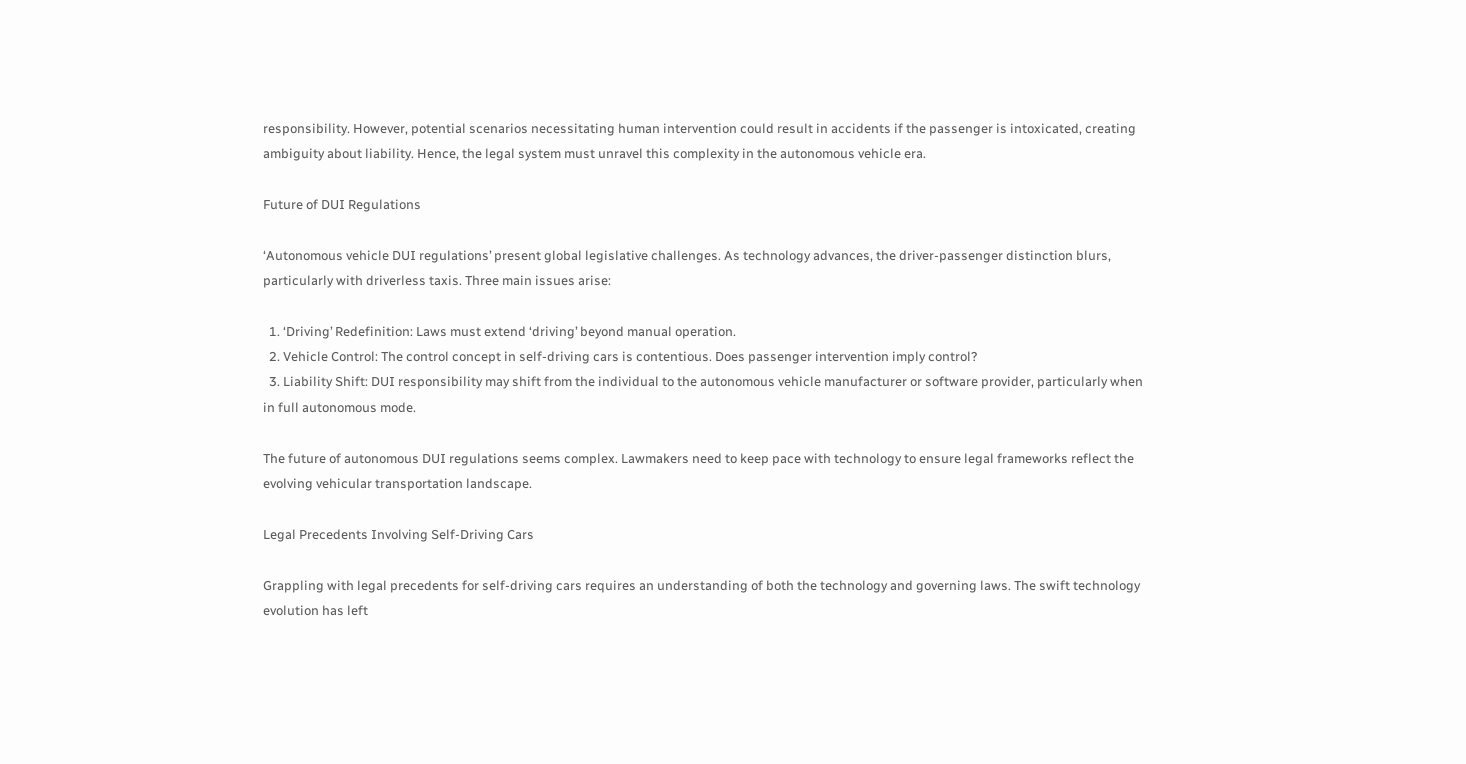responsibility. However, potential scenarios necessitating human intervention could result in accidents if the passenger is intoxicated, creating ambiguity about liability. Hence, the legal system must unravel this complexity in the autonomous vehicle era.

Future of DUI Regulations

‘Autonomous vehicle DUI regulations’ present global legislative challenges. As technology advances, the driver-passenger distinction blurs, particularly with driverless taxis. Three main issues arise:

  1. ‘Driving’ Redefinition: Laws must extend ‘driving’ beyond manual operation.
  2. Vehicle Control: The control concept in self-driving cars is contentious. Does passenger intervention imply control?
  3. Liability Shift: DUI responsibility may shift from the individual to the autonomous vehicle manufacturer or software provider, particularly when in full autonomous mode.

The future of autonomous DUI regulations seems complex. Lawmakers need to keep pace with technology to ensure legal frameworks reflect the evolving vehicular transportation landscape.

Legal Precedents Involving Self-Driving Cars

Grappling with legal precedents for self-driving cars requires an understanding of both the technology and governing laws. The swift technology evolution has left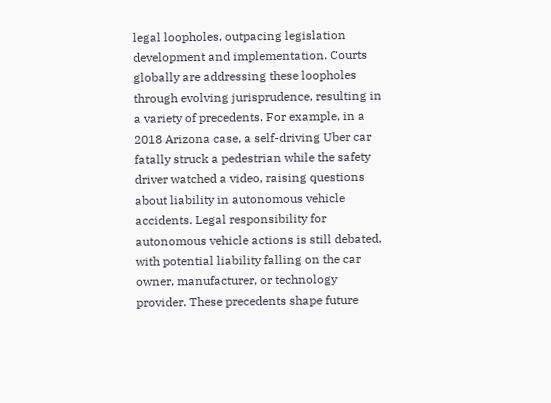legal loopholes, outpacing legislation development and implementation. Courts globally are addressing these loopholes through evolving jurisprudence, resulting in a variety of precedents. For example, in a 2018 Arizona case, a self-driving Uber car fatally struck a pedestrian while the safety driver watched a video, raising questions about liability in autonomous vehicle accidents. Legal responsibility for autonomous vehicle actions is still debated, with potential liability falling on the car owner, manufacturer, or technology provider. These precedents shape future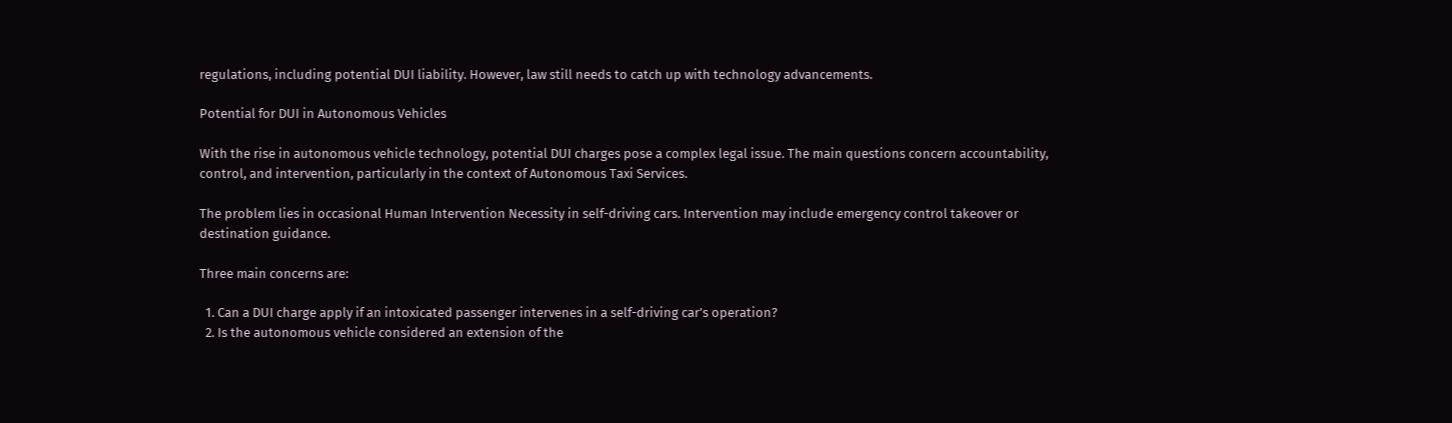regulations, including potential DUI liability. However, law still needs to catch up with technology advancements.

Potential for DUI in Autonomous Vehicles

With the rise in autonomous vehicle technology, potential DUI charges pose a complex legal issue. The main questions concern accountability, control, and intervention, particularly in the context of Autonomous Taxi Services.

The problem lies in occasional Human Intervention Necessity in self-driving cars. Intervention may include emergency control takeover or destination guidance.

Three main concerns are:

  1. Can a DUI charge apply if an intoxicated passenger intervenes in a self-driving car’s operation?
  2. Is the autonomous vehicle considered an extension of the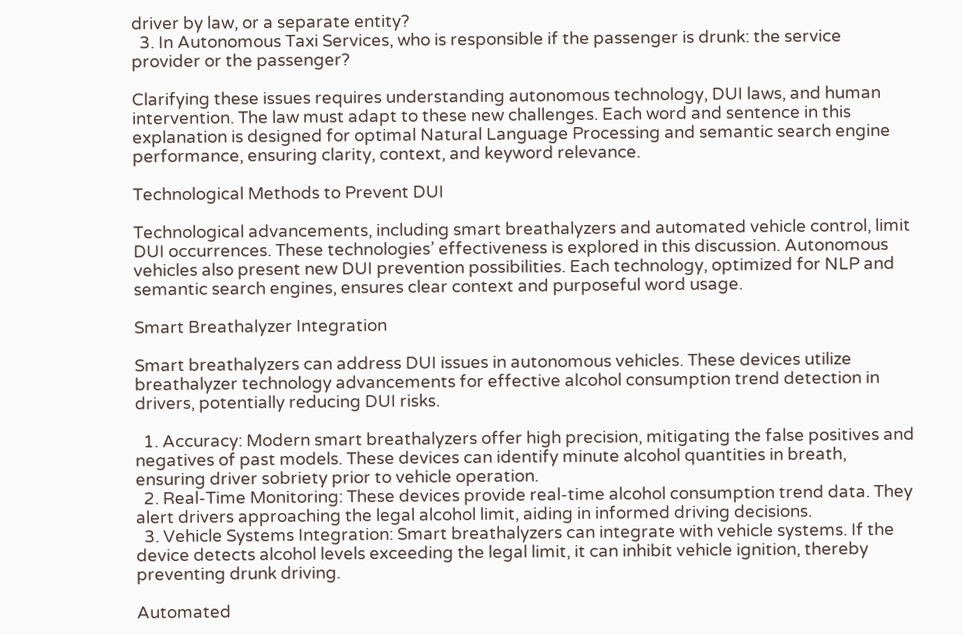driver by law, or a separate entity?
  3. In Autonomous Taxi Services, who is responsible if the passenger is drunk: the service provider or the passenger?

Clarifying these issues requires understanding autonomous technology, DUI laws, and human intervention. The law must adapt to these new challenges. Each word and sentence in this explanation is designed for optimal Natural Language Processing and semantic search engine performance, ensuring clarity, context, and keyword relevance.

Technological Methods to Prevent DUI

Technological advancements, including smart breathalyzers and automated vehicle control, limit DUI occurrences. These technologies’ effectiveness is explored in this discussion. Autonomous vehicles also present new DUI prevention possibilities. Each technology, optimized for NLP and semantic search engines, ensures clear context and purposeful word usage.

Smart Breathalyzer Integration

Smart breathalyzers can address DUI issues in autonomous vehicles. These devices utilize breathalyzer technology advancements for effective alcohol consumption trend detection in drivers, potentially reducing DUI risks.

  1. Accuracy: Modern smart breathalyzers offer high precision, mitigating the false positives and negatives of past models. These devices can identify minute alcohol quantities in breath, ensuring driver sobriety prior to vehicle operation.
  2. Real-Time Monitoring: These devices provide real-time alcohol consumption trend data. They alert drivers approaching the legal alcohol limit, aiding in informed driving decisions.
  3. Vehicle Systems Integration: Smart breathalyzers can integrate with vehicle systems. If the device detects alcohol levels exceeding the legal limit, it can inhibit vehicle ignition, thereby preventing drunk driving.

Automated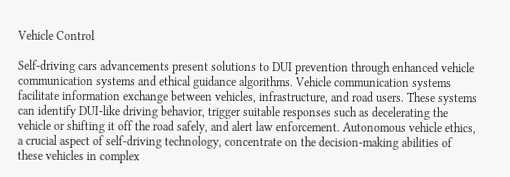Vehicle Control

Self-driving cars advancements present solutions to DUI prevention through enhanced vehicle communication systems and ethical guidance algorithms. Vehicle communication systems facilitate information exchange between vehicles, infrastructure, and road users. These systems can identify DUI-like driving behavior, trigger suitable responses such as decelerating the vehicle or shifting it off the road safely, and alert law enforcement. Autonomous vehicle ethics, a crucial aspect of self-driving technology, concentrate on the decision-making abilities of these vehicles in complex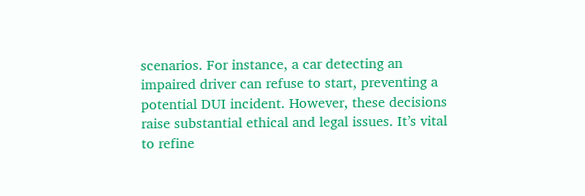scenarios. For instance, a car detecting an impaired driver can refuse to start, preventing a potential DUI incident. However, these decisions raise substantial ethical and legal issues. It’s vital to refine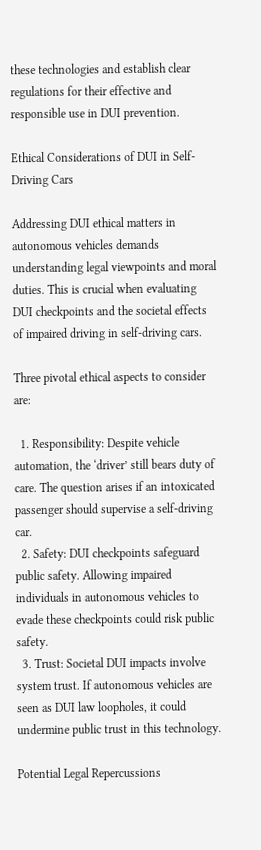these technologies and establish clear regulations for their effective and responsible use in DUI prevention.

Ethical Considerations of DUI in Self-Driving Cars

Addressing DUI ethical matters in autonomous vehicles demands understanding legal viewpoints and moral duties. This is crucial when evaluating DUI checkpoints and the societal effects of impaired driving in self-driving cars.

Three pivotal ethical aspects to consider are:

  1. Responsibility: Despite vehicle automation, the ‘driver’ still bears duty of care. The question arises if an intoxicated passenger should supervise a self-driving car.
  2. Safety: DUI checkpoints safeguard public safety. Allowing impaired individuals in autonomous vehicles to evade these checkpoints could risk public safety.
  3. Trust: Societal DUI impacts involve system trust. If autonomous vehicles are seen as DUI law loopholes, it could undermine public trust in this technology.

Potential Legal Repercussions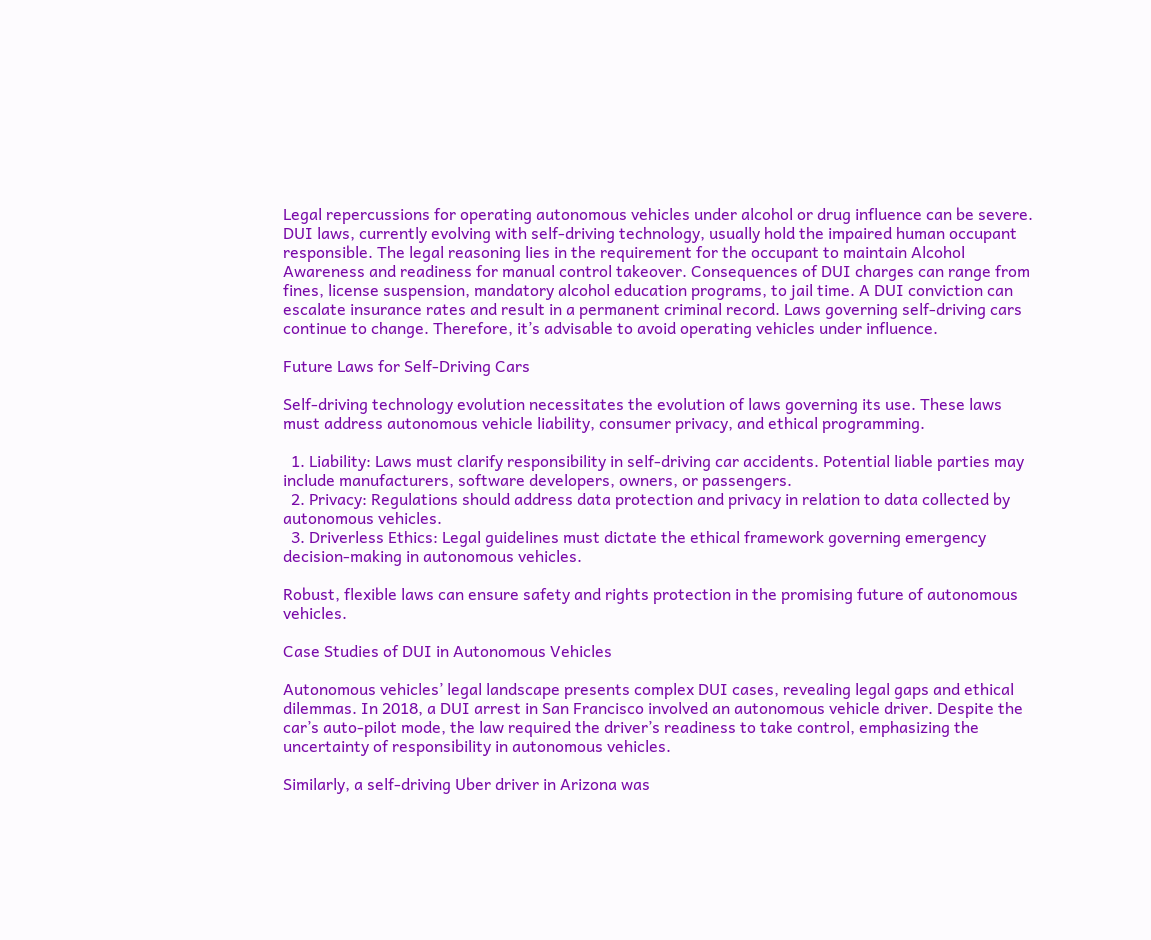Legal repercussions for operating autonomous vehicles under alcohol or drug influence can be severe. DUI laws, currently evolving with self-driving technology, usually hold the impaired human occupant responsible. The legal reasoning lies in the requirement for the occupant to maintain Alcohol Awareness and readiness for manual control takeover. Consequences of DUI charges can range from fines, license suspension, mandatory alcohol education programs, to jail time. A DUI conviction can escalate insurance rates and result in a permanent criminal record. Laws governing self-driving cars continue to change. Therefore, it’s advisable to avoid operating vehicles under influence.

Future Laws for Self-Driving Cars

Self-driving technology evolution necessitates the evolution of laws governing its use. These laws must address autonomous vehicle liability, consumer privacy, and ethical programming.

  1. Liability: Laws must clarify responsibility in self-driving car accidents. Potential liable parties may include manufacturers, software developers, owners, or passengers.
  2. Privacy: Regulations should address data protection and privacy in relation to data collected by autonomous vehicles.
  3. Driverless Ethics: Legal guidelines must dictate the ethical framework governing emergency decision-making in autonomous vehicles.

Robust, flexible laws can ensure safety and rights protection in the promising future of autonomous vehicles.

Case Studies of DUI in Autonomous Vehicles

Autonomous vehicles’ legal landscape presents complex DUI cases, revealing legal gaps and ethical dilemmas. In 2018, a DUI arrest in San Francisco involved an autonomous vehicle driver. Despite the car’s auto-pilot mode, the law required the driver’s readiness to take control, emphasizing the uncertainty of responsibility in autonomous vehicles.

Similarly, a self-driving Uber driver in Arizona was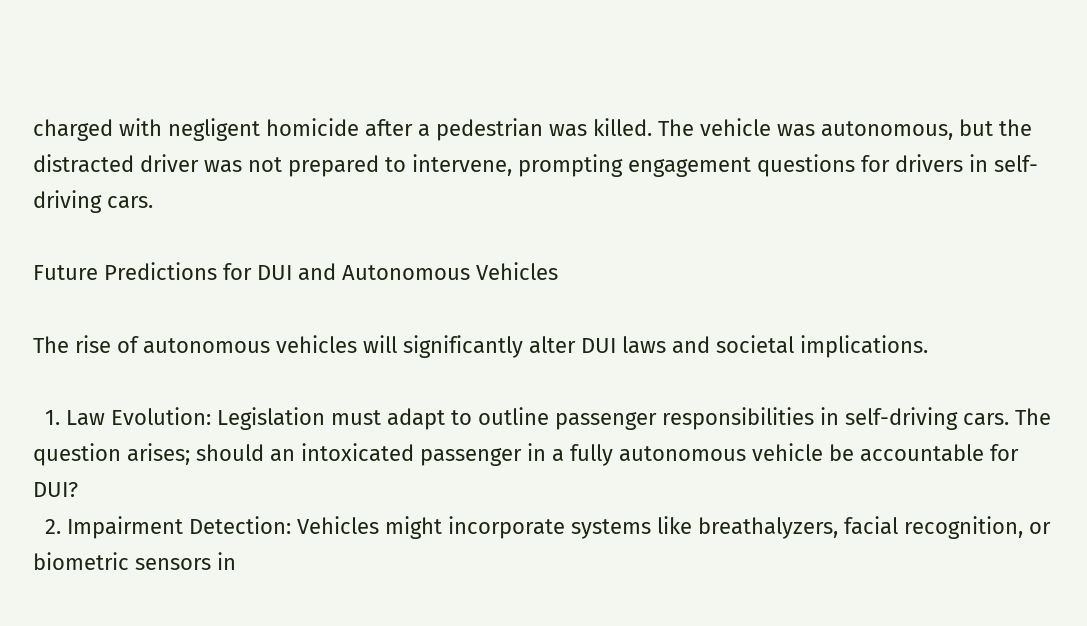charged with negligent homicide after a pedestrian was killed. The vehicle was autonomous, but the distracted driver was not prepared to intervene, prompting engagement questions for drivers in self-driving cars.

Future Predictions for DUI and Autonomous Vehicles

The rise of autonomous vehicles will significantly alter DUI laws and societal implications.

  1. Law Evolution: Legislation must adapt to outline passenger responsibilities in self-driving cars. The question arises; should an intoxicated passenger in a fully autonomous vehicle be accountable for DUI?
  2. Impairment Detection: Vehicles might incorporate systems like breathalyzers, facial recognition, or biometric sensors in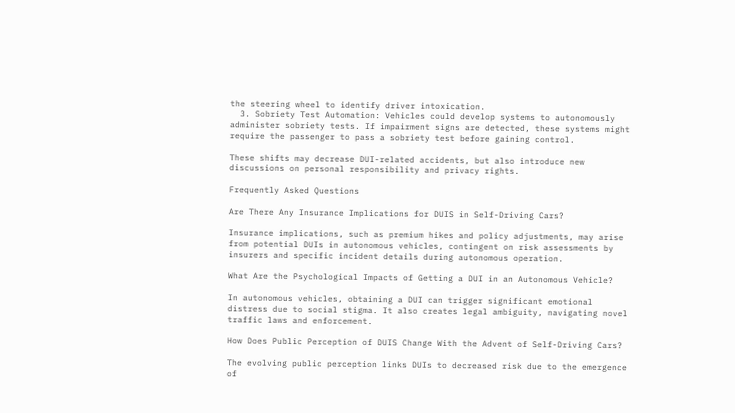the steering wheel to identify driver intoxication.
  3. Sobriety Test Automation: Vehicles could develop systems to autonomously administer sobriety tests. If impairment signs are detected, these systems might require the passenger to pass a sobriety test before gaining control.

These shifts may decrease DUI-related accidents, but also introduce new discussions on personal responsibility and privacy rights.

Frequently Asked Questions

Are There Any Insurance Implications for DUIS in Self-Driving Cars?

Insurance implications, such as premium hikes and policy adjustments, may arise from potential DUIs in autonomous vehicles, contingent on risk assessments by insurers and specific incident details during autonomous operation.

What Are the Psychological Impacts of Getting a DUI in an Autonomous Vehicle?

In autonomous vehicles, obtaining a DUI can trigger significant emotional distress due to social stigma. It also creates legal ambiguity, navigating novel traffic laws and enforcement.

How Does Public Perception of DUIS Change With the Advent of Self-Driving Cars?

The evolving public perception links DUIs to decreased risk due to the emergence of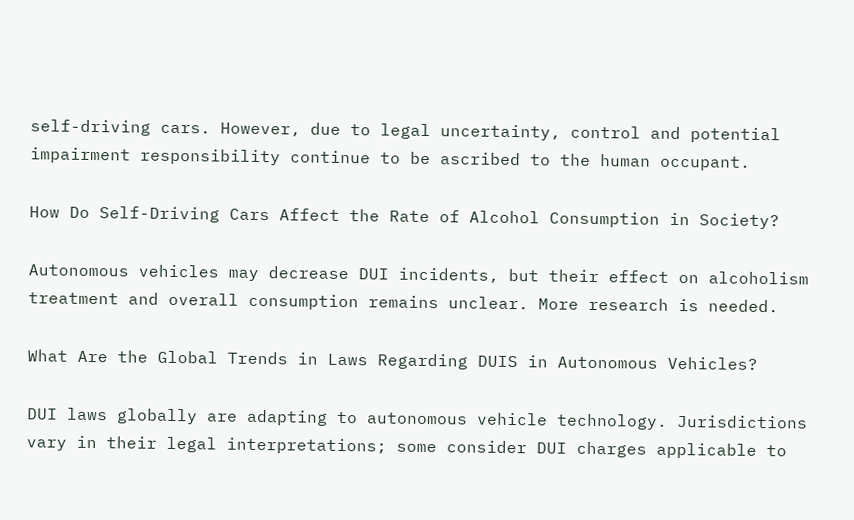self-driving cars. However, due to legal uncertainty, control and potential impairment responsibility continue to be ascribed to the human occupant.

How Do Self-Driving Cars Affect the Rate of Alcohol Consumption in Society?

Autonomous vehicles may decrease DUI incidents, but their effect on alcoholism treatment and overall consumption remains unclear. More research is needed.

What Are the Global Trends in Laws Regarding DUIS in Autonomous Vehicles?

DUI laws globally are adapting to autonomous vehicle technology. Jurisdictions vary in their legal interpretations; some consider DUI charges applicable to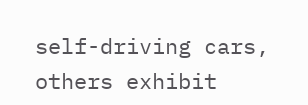self-driving cars, others exhibit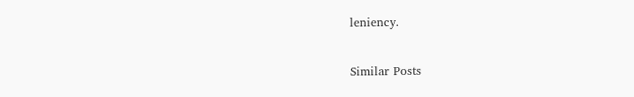leniency.

Similar Posts